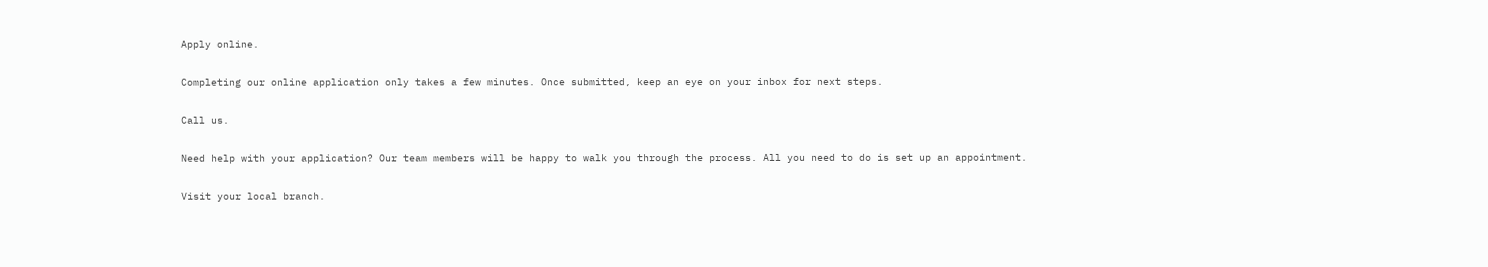Apply online.

Completing our online application only takes a few minutes. Once submitted, keep an eye on your inbox for next steps.

Call us.

Need help with your application? Our team members will be happy to walk you through the process. All you need to do is set up an appointment.

Visit your local branch.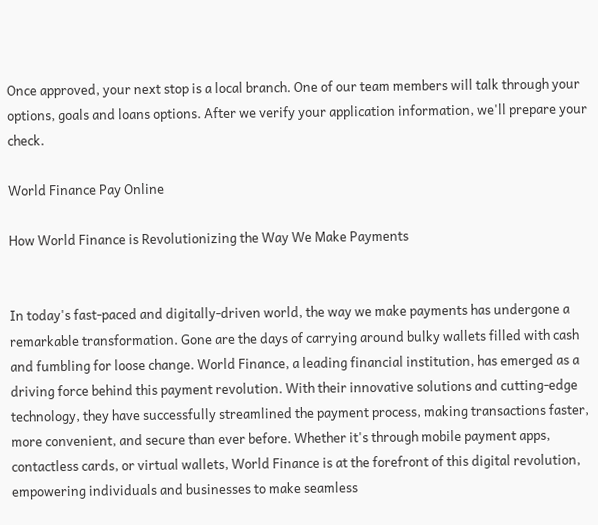Once approved, your next stop is a local branch. One of our team members will talk through your options, goals and loans options. After we verify your application information, we'll prepare your check.

World Finance Pay Online

How World Finance is Revolutionizing the Way We Make Payments


In today's fast-paced and digitally-driven world, the way we make payments has undergone a remarkable transformation. Gone are the days of carrying around bulky wallets filled with cash and fumbling for loose change. World Finance, a leading financial institution, has emerged as a driving force behind this payment revolution. With their innovative solutions and cutting-edge technology, they have successfully streamlined the payment process, making transactions faster, more convenient, and secure than ever before. Whether it's through mobile payment apps, contactless cards, or virtual wallets, World Finance is at the forefront of this digital revolution, empowering individuals and businesses to make seamless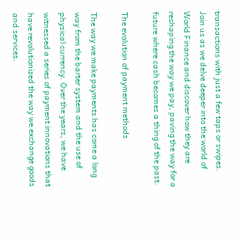transactions with just a few taps or swipes. Join us as we delve deeper into the world of World Finance and discover how they are reshaping the way we pay, paving the way for a future where cash becomes a thing of the past.

The evolution of payment methods

The way we make payments has come a long way from the barter system and the use of physical currency. Over the years, we have witnessed a series of payment innovations that have revolutionized the way we exchange goods and services.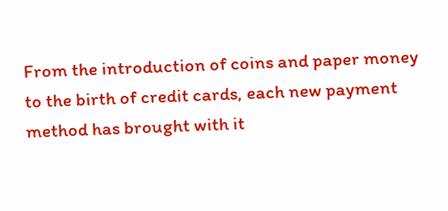From the introduction of coins and paper money to the birth of credit cards, each new payment method has brought with it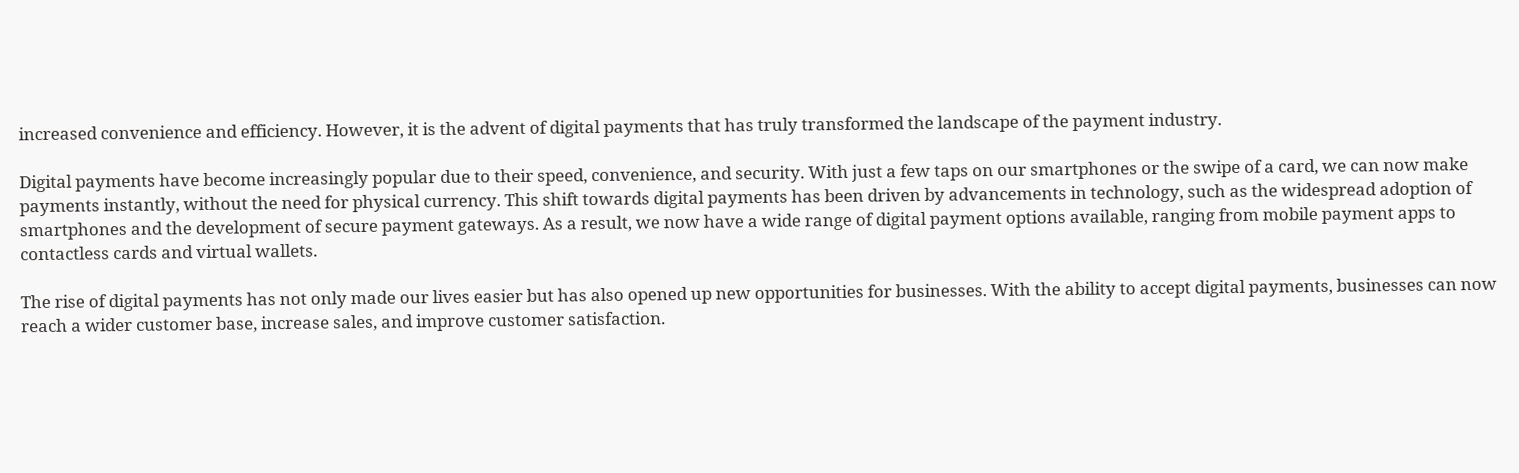increased convenience and efficiency. However, it is the advent of digital payments that has truly transformed the landscape of the payment industry.

Digital payments have become increasingly popular due to their speed, convenience, and security. With just a few taps on our smartphones or the swipe of a card, we can now make payments instantly, without the need for physical currency. This shift towards digital payments has been driven by advancements in technology, such as the widespread adoption of smartphones and the development of secure payment gateways. As a result, we now have a wide range of digital payment options available, ranging from mobile payment apps to contactless cards and virtual wallets.

The rise of digital payments has not only made our lives easier but has also opened up new opportunities for businesses. With the ability to accept digital payments, businesses can now reach a wider customer base, increase sales, and improve customer satisfaction.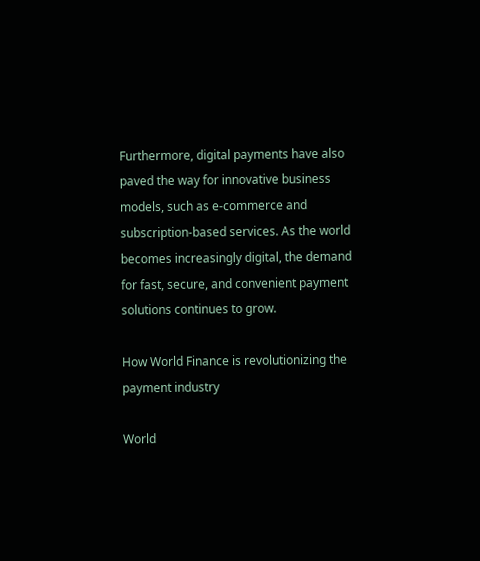Furthermore, digital payments have also paved the way for innovative business models, such as e-commerce and subscription-based services. As the world becomes increasingly digital, the demand for fast, secure, and convenient payment solutions continues to grow.

How World Finance is revolutionizing the payment industry

World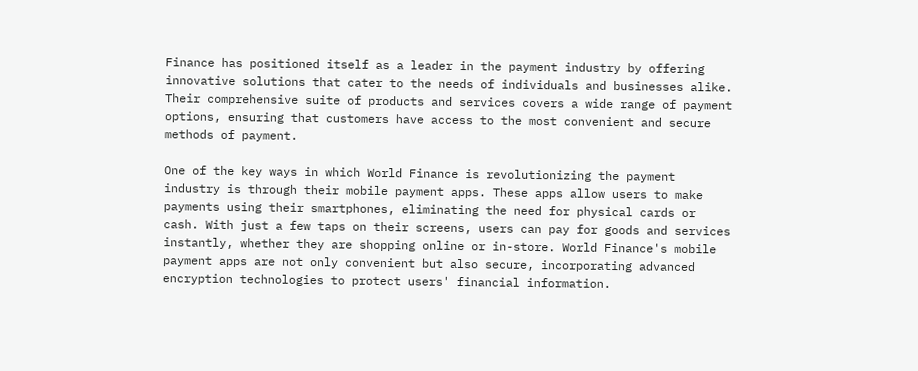Finance has positioned itself as a leader in the payment industry by offering innovative solutions that cater to the needs of individuals and businesses alike. Their comprehensive suite of products and services covers a wide range of payment options, ensuring that customers have access to the most convenient and secure methods of payment.

One of the key ways in which World Finance is revolutionizing the payment industry is through their mobile payment apps. These apps allow users to make payments using their smartphones, eliminating the need for physical cards or cash. With just a few taps on their screens, users can pay for goods and services instantly, whether they are shopping online or in-store. World Finance's mobile payment apps are not only convenient but also secure, incorporating advanced encryption technologies to protect users' financial information.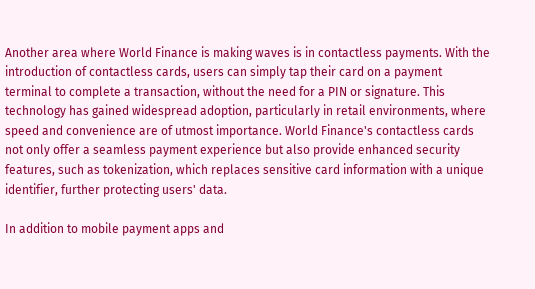Another area where World Finance is making waves is in contactless payments. With the introduction of contactless cards, users can simply tap their card on a payment terminal to complete a transaction, without the need for a PIN or signature. This technology has gained widespread adoption, particularly in retail environments, where speed and convenience are of utmost importance. World Finance's contactless cards not only offer a seamless payment experience but also provide enhanced security features, such as tokenization, which replaces sensitive card information with a unique identifier, further protecting users' data.

In addition to mobile payment apps and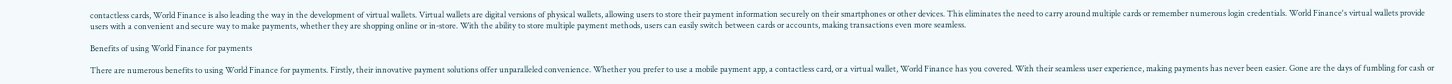contactless cards, World Finance is also leading the way in the development of virtual wallets. Virtual wallets are digital versions of physical wallets, allowing users to store their payment information securely on their smartphones or other devices. This eliminates the need to carry around multiple cards or remember numerous login credentials. World Finance's virtual wallets provide users with a convenient and secure way to make payments, whether they are shopping online or in-store. With the ability to store multiple payment methods, users can easily switch between cards or accounts, making transactions even more seamless.

Benefits of using World Finance for payments

There are numerous benefits to using World Finance for payments. Firstly, their innovative payment solutions offer unparalleled convenience. Whether you prefer to use a mobile payment app, a contactless card, or a virtual wallet, World Finance has you covered. With their seamless user experience, making payments has never been easier. Gone are the days of fumbling for cash or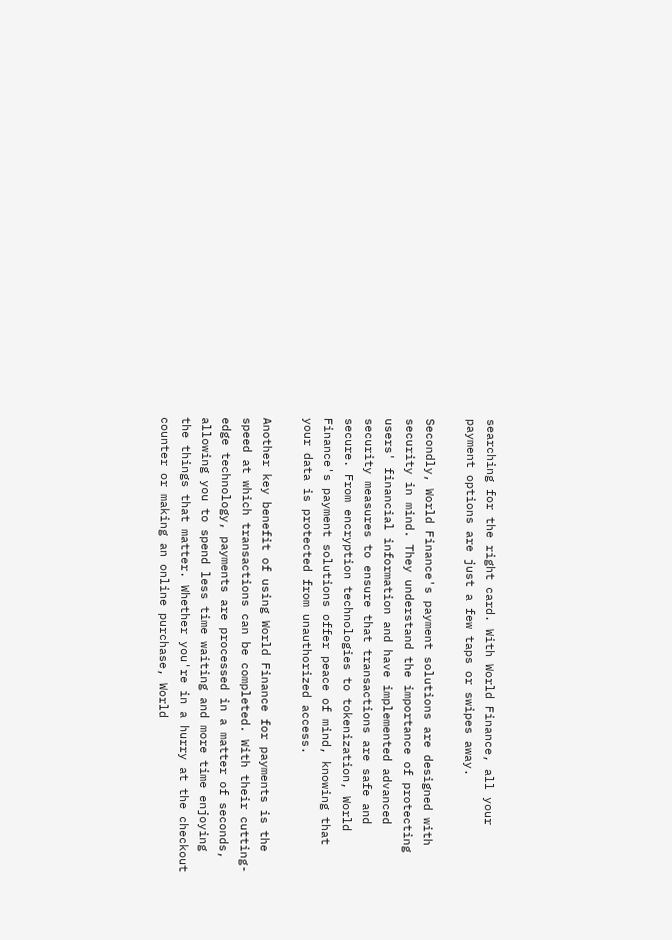searching for the right card. With World Finance, all your payment options are just a few taps or swipes away.

Secondly, World Finance's payment solutions are designed with security in mind. They understand the importance of protecting users' financial information and have implemented advanced security measures to ensure that transactions are safe and secure. From encryption technologies to tokenization, World Finance's payment solutions offer peace of mind, knowing that your data is protected from unauthorized access.

Another key benefit of using World Finance for payments is the speed at which transactions can be completed. With their cutting-edge technology, payments are processed in a matter of seconds, allowing you to spend less time waiting and more time enjoying the things that matter. Whether you're in a hurry at the checkout counter or making an online purchase, World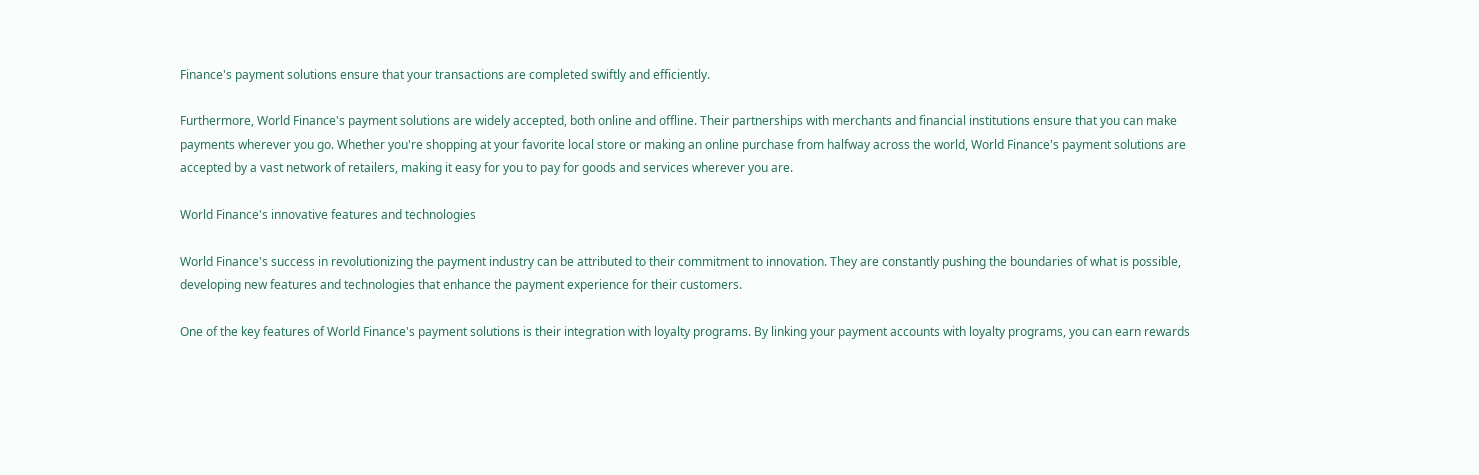Finance's payment solutions ensure that your transactions are completed swiftly and efficiently.

Furthermore, World Finance's payment solutions are widely accepted, both online and offline. Their partnerships with merchants and financial institutions ensure that you can make payments wherever you go. Whether you're shopping at your favorite local store or making an online purchase from halfway across the world, World Finance's payment solutions are accepted by a vast network of retailers, making it easy for you to pay for goods and services wherever you are.

World Finance's innovative features and technologies

World Finance's success in revolutionizing the payment industry can be attributed to their commitment to innovation. They are constantly pushing the boundaries of what is possible, developing new features and technologies that enhance the payment experience for their customers.

One of the key features of World Finance's payment solutions is their integration with loyalty programs. By linking your payment accounts with loyalty programs, you can earn rewards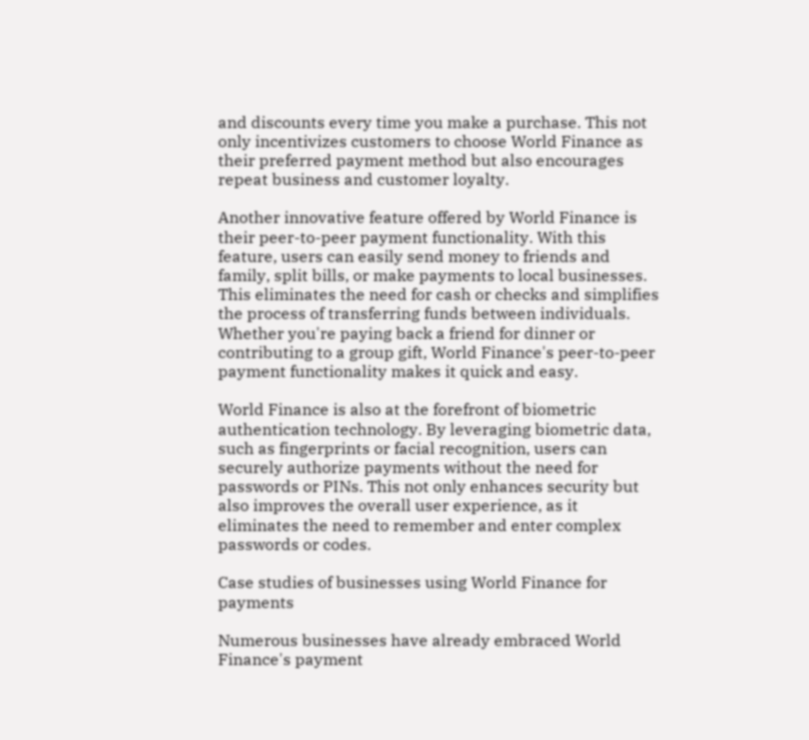and discounts every time you make a purchase. This not only incentivizes customers to choose World Finance as their preferred payment method but also encourages repeat business and customer loyalty.

Another innovative feature offered by World Finance is their peer-to-peer payment functionality. With this feature, users can easily send money to friends and family, split bills, or make payments to local businesses. This eliminates the need for cash or checks and simplifies the process of transferring funds between individuals. Whether you're paying back a friend for dinner or contributing to a group gift, World Finance's peer-to-peer payment functionality makes it quick and easy.

World Finance is also at the forefront of biometric authentication technology. By leveraging biometric data, such as fingerprints or facial recognition, users can securely authorize payments without the need for passwords or PINs. This not only enhances security but also improves the overall user experience, as it eliminates the need to remember and enter complex passwords or codes.

Case studies of businesses using World Finance for payments

Numerous businesses have already embraced World Finance's payment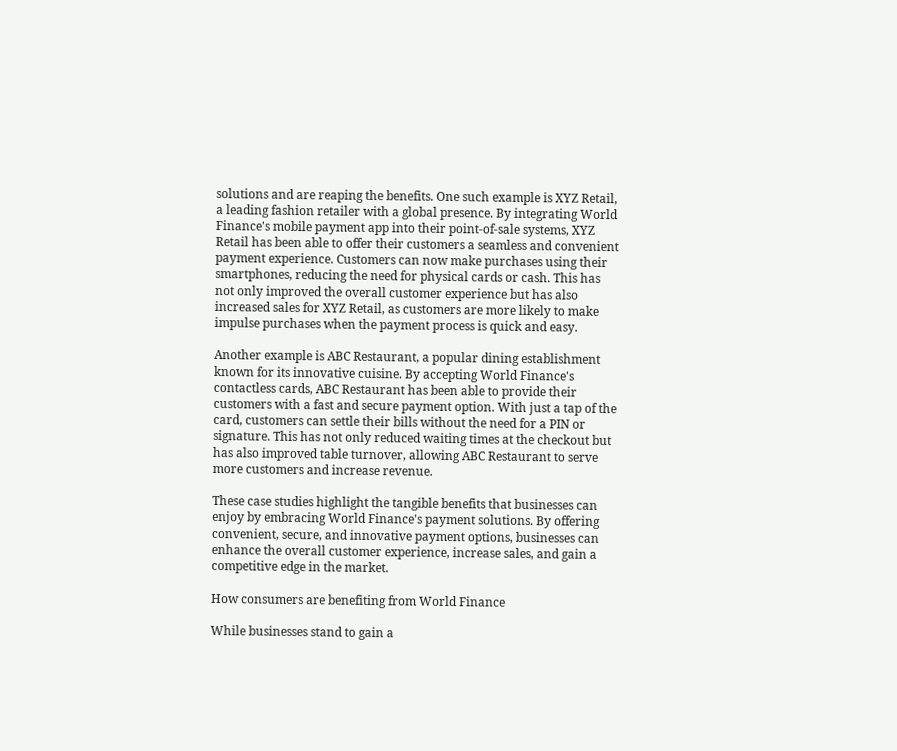solutions and are reaping the benefits. One such example is XYZ Retail, a leading fashion retailer with a global presence. By integrating World Finance's mobile payment app into their point-of-sale systems, XYZ Retail has been able to offer their customers a seamless and convenient payment experience. Customers can now make purchases using their smartphones, reducing the need for physical cards or cash. This has not only improved the overall customer experience but has also increased sales for XYZ Retail, as customers are more likely to make impulse purchases when the payment process is quick and easy.

Another example is ABC Restaurant, a popular dining establishment known for its innovative cuisine. By accepting World Finance's contactless cards, ABC Restaurant has been able to provide their customers with a fast and secure payment option. With just a tap of the card, customers can settle their bills without the need for a PIN or signature. This has not only reduced waiting times at the checkout but has also improved table turnover, allowing ABC Restaurant to serve more customers and increase revenue.

These case studies highlight the tangible benefits that businesses can enjoy by embracing World Finance's payment solutions. By offering convenient, secure, and innovative payment options, businesses can enhance the overall customer experience, increase sales, and gain a competitive edge in the market.

How consumers are benefiting from World Finance

While businesses stand to gain a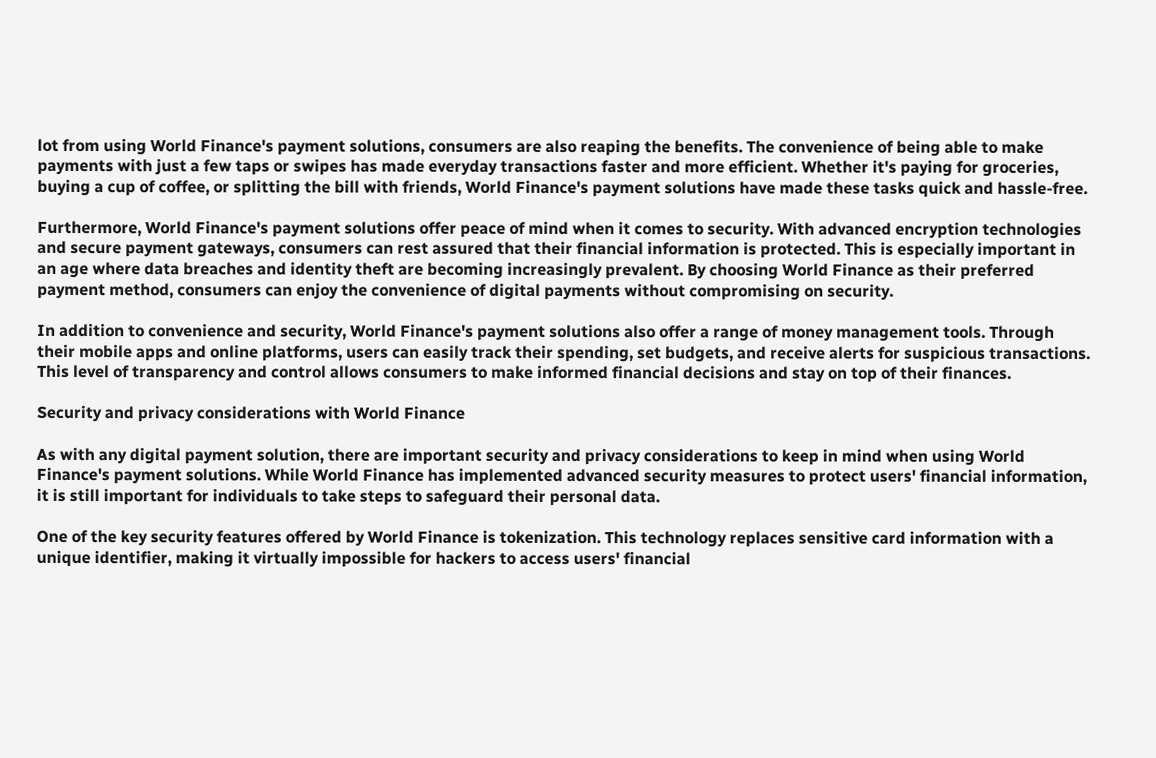lot from using World Finance's payment solutions, consumers are also reaping the benefits. The convenience of being able to make payments with just a few taps or swipes has made everyday transactions faster and more efficient. Whether it's paying for groceries, buying a cup of coffee, or splitting the bill with friends, World Finance's payment solutions have made these tasks quick and hassle-free.

Furthermore, World Finance's payment solutions offer peace of mind when it comes to security. With advanced encryption technologies and secure payment gateways, consumers can rest assured that their financial information is protected. This is especially important in an age where data breaches and identity theft are becoming increasingly prevalent. By choosing World Finance as their preferred payment method, consumers can enjoy the convenience of digital payments without compromising on security.

In addition to convenience and security, World Finance's payment solutions also offer a range of money management tools. Through their mobile apps and online platforms, users can easily track their spending, set budgets, and receive alerts for suspicious transactions. This level of transparency and control allows consumers to make informed financial decisions and stay on top of their finances.

Security and privacy considerations with World Finance

As with any digital payment solution, there are important security and privacy considerations to keep in mind when using World Finance's payment solutions. While World Finance has implemented advanced security measures to protect users' financial information, it is still important for individuals to take steps to safeguard their personal data.

One of the key security features offered by World Finance is tokenization. This technology replaces sensitive card information with a unique identifier, making it virtually impossible for hackers to access users' financial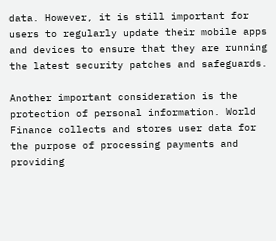data. However, it is still important for users to regularly update their mobile apps and devices to ensure that they are running the latest security patches and safeguards.

Another important consideration is the protection of personal information. World Finance collects and stores user data for the purpose of processing payments and providing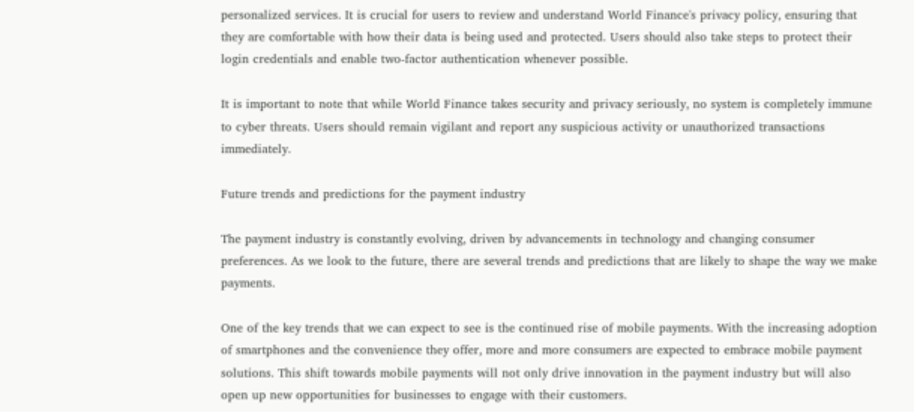personalized services. It is crucial for users to review and understand World Finance's privacy policy, ensuring that they are comfortable with how their data is being used and protected. Users should also take steps to protect their login credentials and enable two-factor authentication whenever possible.

It is important to note that while World Finance takes security and privacy seriously, no system is completely immune to cyber threats. Users should remain vigilant and report any suspicious activity or unauthorized transactions immediately.

Future trends and predictions for the payment industry

The payment industry is constantly evolving, driven by advancements in technology and changing consumer preferences. As we look to the future, there are several trends and predictions that are likely to shape the way we make payments.

One of the key trends that we can expect to see is the continued rise of mobile payments. With the increasing adoption of smartphones and the convenience they offer, more and more consumers are expected to embrace mobile payment solutions. This shift towards mobile payments will not only drive innovation in the payment industry but will also open up new opportunities for businesses to engage with their customers.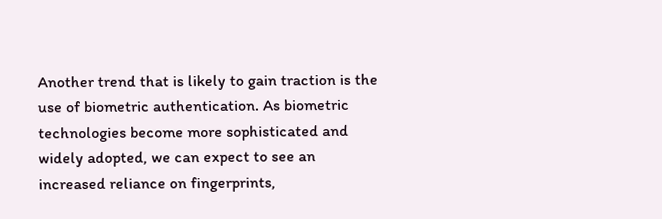Another trend that is likely to gain traction is the use of biometric authentication. As biometric technologies become more sophisticated and widely adopted, we can expect to see an increased reliance on fingerprints,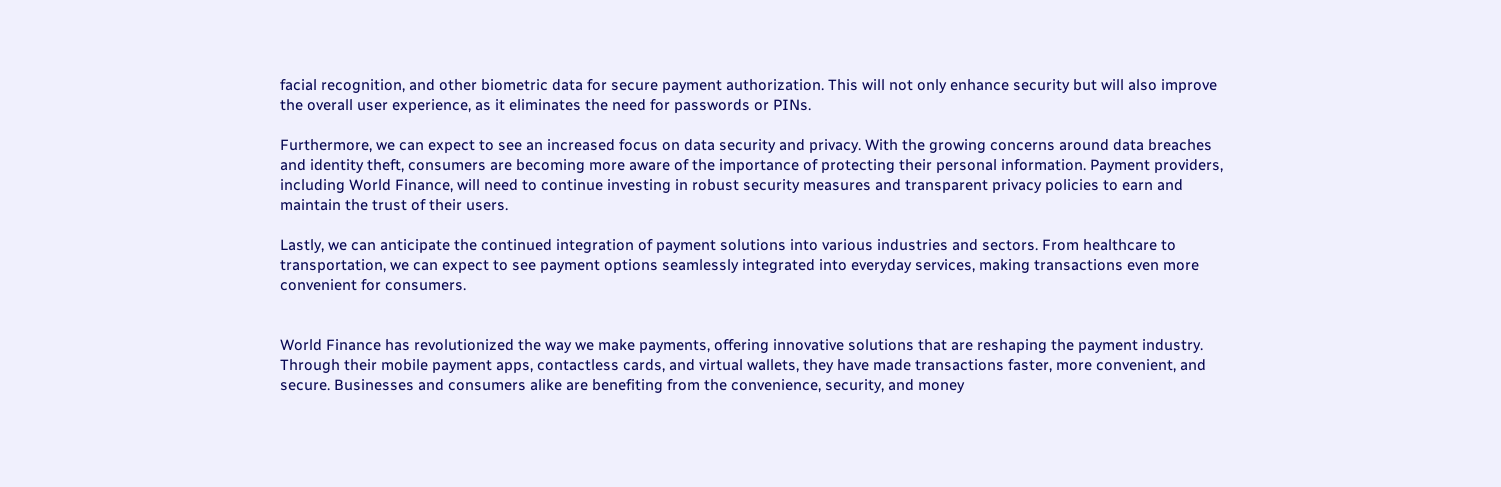facial recognition, and other biometric data for secure payment authorization. This will not only enhance security but will also improve the overall user experience, as it eliminates the need for passwords or PINs.

Furthermore, we can expect to see an increased focus on data security and privacy. With the growing concerns around data breaches and identity theft, consumers are becoming more aware of the importance of protecting their personal information. Payment providers, including World Finance, will need to continue investing in robust security measures and transparent privacy policies to earn and maintain the trust of their users.

Lastly, we can anticipate the continued integration of payment solutions into various industries and sectors. From healthcare to transportation, we can expect to see payment options seamlessly integrated into everyday services, making transactions even more convenient for consumers.


World Finance has revolutionized the way we make payments, offering innovative solutions that are reshaping the payment industry. Through their mobile payment apps, contactless cards, and virtual wallets, they have made transactions faster, more convenient, and secure. Businesses and consumers alike are benefiting from the convenience, security, and money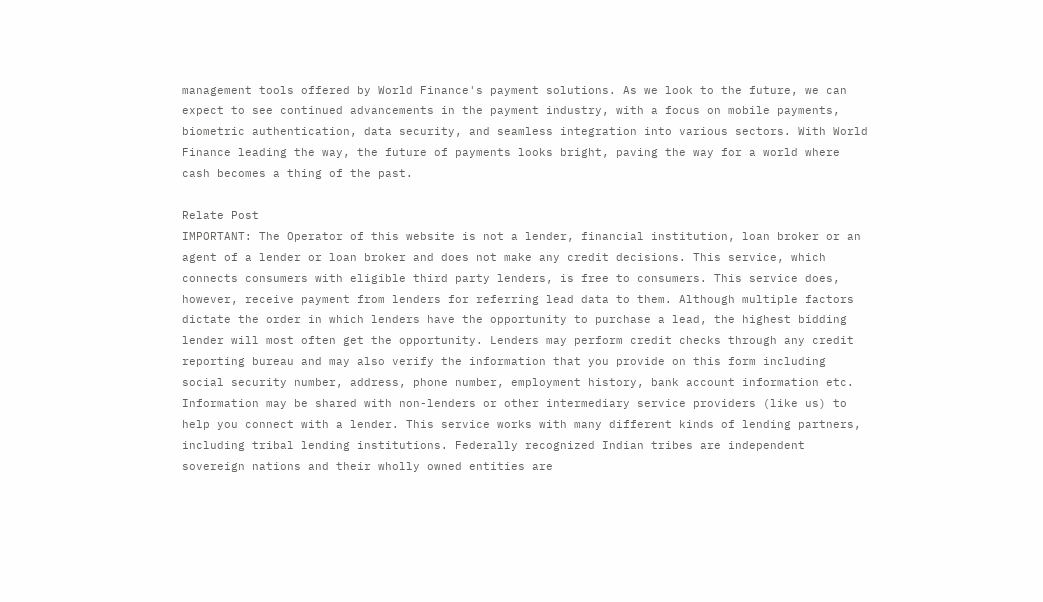management tools offered by World Finance's payment solutions. As we look to the future, we can expect to see continued advancements in the payment industry, with a focus on mobile payments, biometric authentication, data security, and seamless integration into various sectors. With World Finance leading the way, the future of payments looks bright, paving the way for a world where cash becomes a thing of the past.

Relate Post
IMPORTANT: The Operator of this website is not a lender, financial institution, loan broker or an agent of a lender or loan broker and does not make any credit decisions. This service, which connects consumers with eligible third party lenders, is free to consumers. This service does, however, receive payment from lenders for referring lead data to them. Although multiple factors dictate the order in which lenders have the opportunity to purchase a lead, the highest bidding lender will most often get the opportunity. Lenders may perform credit checks through any credit reporting bureau and may also verify the information that you provide on this form including social security number, address, phone number, employment history, bank account information etc. Information may be shared with non-lenders or other intermediary service providers (like us) to help you connect with a lender. This service works with many different kinds of lending partners, including tribal lending institutions. Federally recognized Indian tribes are independent sovereign nations and their wholly owned entities are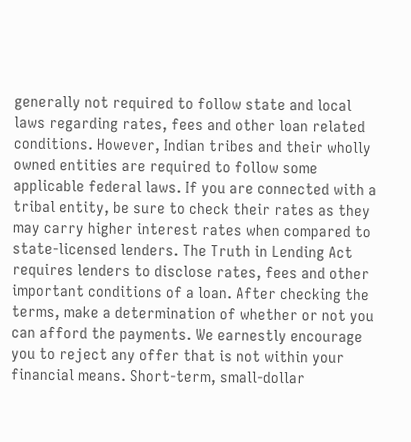generally not required to follow state and local laws regarding rates, fees and other loan related conditions. However, Indian tribes and their wholly owned entities are required to follow some applicable federal laws. If you are connected with a tribal entity, be sure to check their rates as they may carry higher interest rates when compared to state-licensed lenders. The Truth in Lending Act requires lenders to disclose rates, fees and other important conditions of a loan. After checking the terms, make a determination of whether or not you can afford the payments. We earnestly encourage you to reject any offer that is not within your financial means. Short-term, small-dollar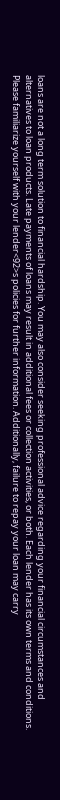loans are not a long term solution to financial hardship. You may also consider seeking professional advice regarding your financial circumstances and alternatives to loan products. Late payments of loans may result in additional fees or collection activities, or both. Each lender has its own terms and conditions. Please familiarize yourself with your lender<92>s policies for further information. Additionally, failure to repay your loan may carry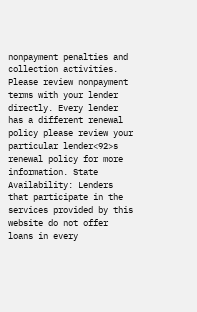nonpayment penalties and collection activities. Please review nonpayment terms with your lender directly. Every lender has a different renewal policy please review your particular lender<92>s renewal policy for more information. State Availability: Lenders that participate in the services provided by this website do not offer loans in every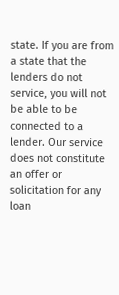state. If you are from a state that the lenders do not service, you will not be able to be connected to a lender. Our service does not constitute an offer or solicitation for any loan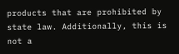products that are prohibited by state law. Additionally, this is not a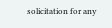solicitation for any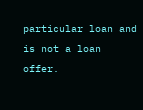particular loan and is not a loan offer.